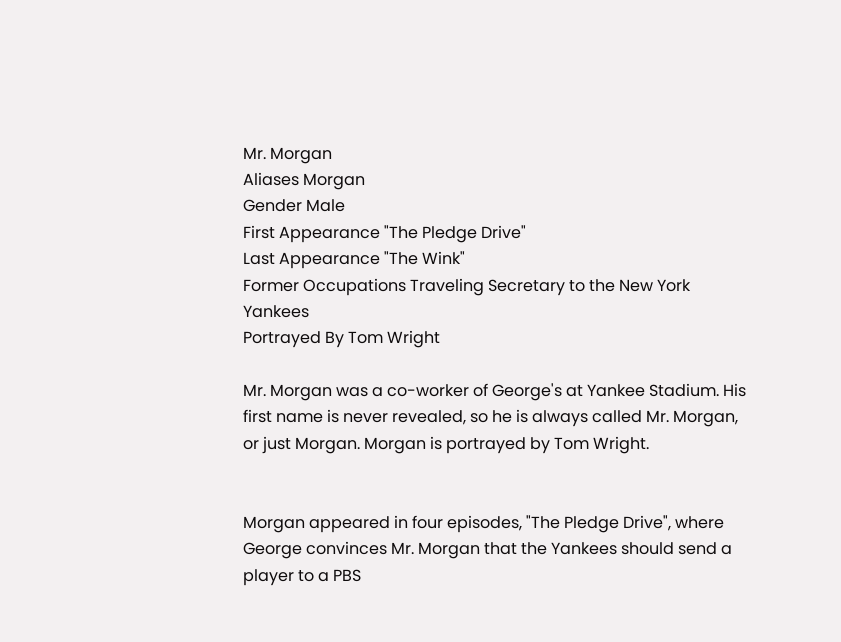Mr. Morgan
Aliases Morgan
Gender Male
First Appearance "The Pledge Drive"
Last Appearance "The Wink"
Former Occupations Traveling Secretary to the New York Yankees
Portrayed By Tom Wright

Mr. Morgan was a co-worker of George's at Yankee Stadium. His first name is never revealed, so he is always called Mr. Morgan, or just Morgan. Morgan is portrayed by Tom Wright.


Morgan appeared in four episodes, "The Pledge Drive", where George convinces Mr. Morgan that the Yankees should send a player to a PBS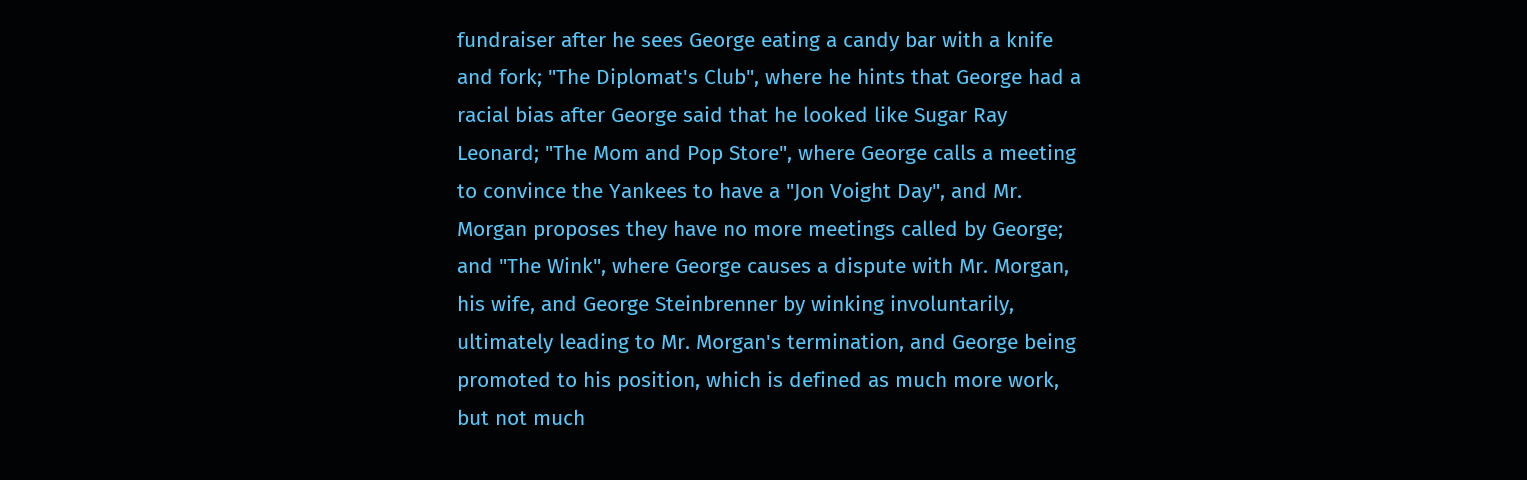fundraiser after he sees George eating a candy bar with a knife and fork; "The Diplomat's Club", where he hints that George had a racial bias after George said that he looked like Sugar Ray Leonard; "The Mom and Pop Store", where George calls a meeting to convince the Yankees to have a "Jon Voight Day", and Mr. Morgan proposes they have no more meetings called by George; and "The Wink", where George causes a dispute with Mr. Morgan, his wife, and George Steinbrenner by winking involuntarily, ultimately leading to Mr. Morgan's termination, and George being promoted to his position, which is defined as much more work, but not much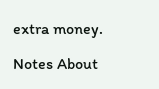extra money.

Notes About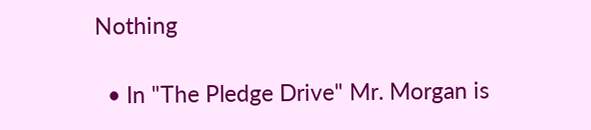Nothing

  • In "The Pledge Drive" Mr. Morgan is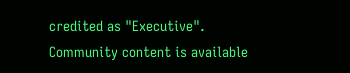credited as "Executive".
Community content is available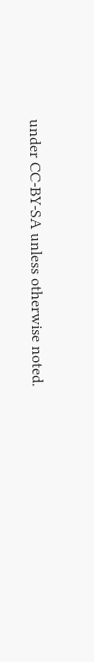under CC-BY-SA unless otherwise noted.